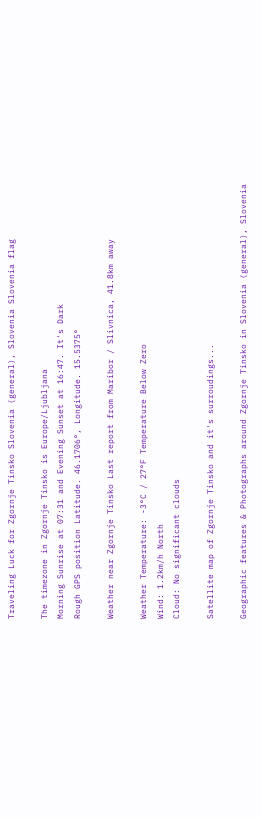Traveling Luck for Zgornje Tinsko Slovenia (general), Slovenia Slovenia flag

The timezone in Zgornje Tinsko is Europe/Ljubljana
Morning Sunrise at 07:31 and Evening Sunset at 16:47. It's Dark
Rough GPS position Latitude. 46.1706°, Longitude. 15.5375°

Weather near Zgornje Tinsko Last report from Maribor / Slivnica, 41.8km away

Weather Temperature: -3°C / 27°F Temperature Below Zero
Wind: 1.2km/h North
Cloud: No significant clouds

Satellite map of Zgornje Tinsko and it's surroudings...

Geographic features & Photographs around Zgornje Tinsko in Slovenia (general), Slovenia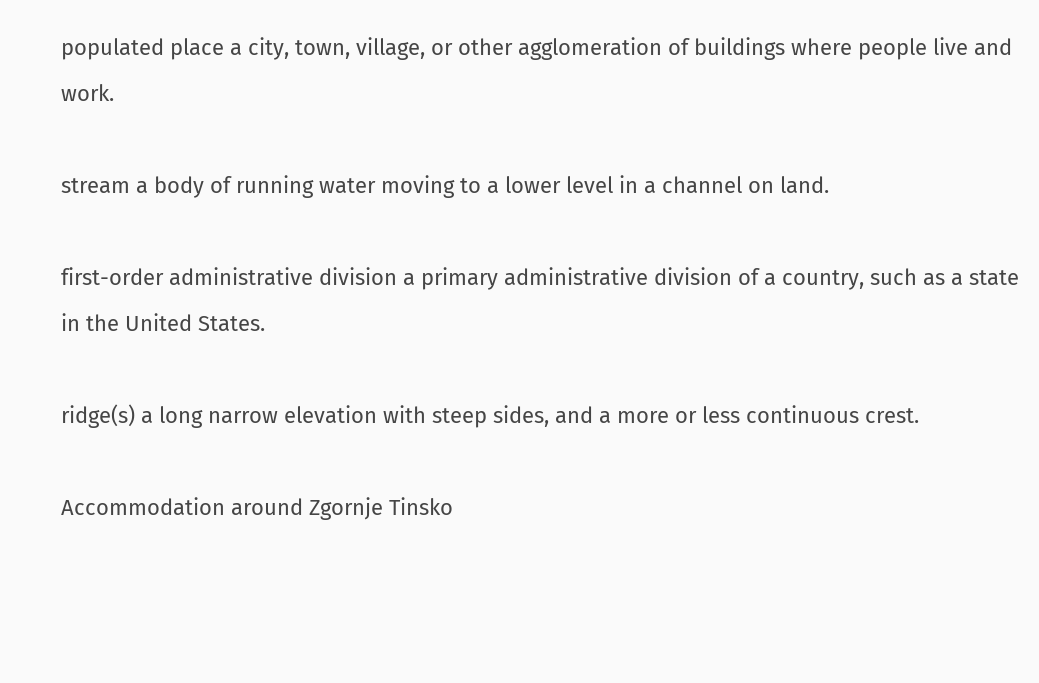populated place a city, town, village, or other agglomeration of buildings where people live and work.

stream a body of running water moving to a lower level in a channel on land.

first-order administrative division a primary administrative division of a country, such as a state in the United States.

ridge(s) a long narrow elevation with steep sides, and a more or less continuous crest.

Accommodation around Zgornje Tinsko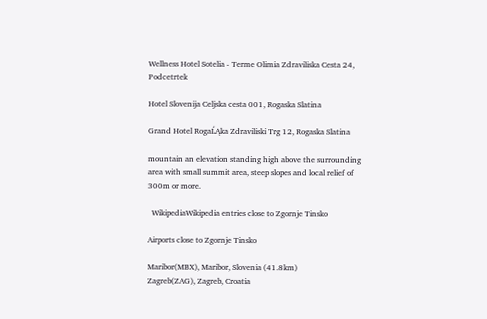Wellness Hotel Sotelia - Terme Olimia Zdraviliska Cesta 24, Podcetrtek

Hotel Slovenija Celjska cesta 001, Rogaska Slatina

Grand Hotel RogaĹĄka Zdraviliski Trg 12, Rogaska Slatina

mountain an elevation standing high above the surrounding area with small summit area, steep slopes and local relief of 300m or more.

  WikipediaWikipedia entries close to Zgornje Tinsko

Airports close to Zgornje Tinsko

Maribor(MBX), Maribor, Slovenia (41.8km)
Zagreb(ZAG), Zagreb, Croatia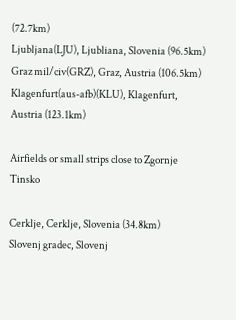(72.7km)
Ljubljana(LJU), Ljubliana, Slovenia (96.5km)
Graz mil/civ(GRZ), Graz, Austria (106.5km)
Klagenfurt(aus-afb)(KLU), Klagenfurt, Austria (123.1km)

Airfields or small strips close to Zgornje Tinsko

Cerklje, Cerklje, Slovenia (34.8km)
Slovenj gradec, Slovenj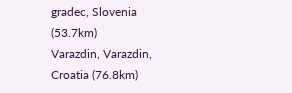gradec, Slovenia (53.7km)
Varazdin, Varazdin, Croatia (76.8km)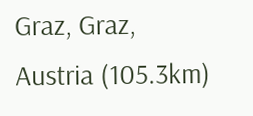Graz, Graz, Austria (105.3km)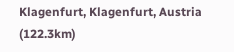Klagenfurt, Klagenfurt, Austria (122.3km)